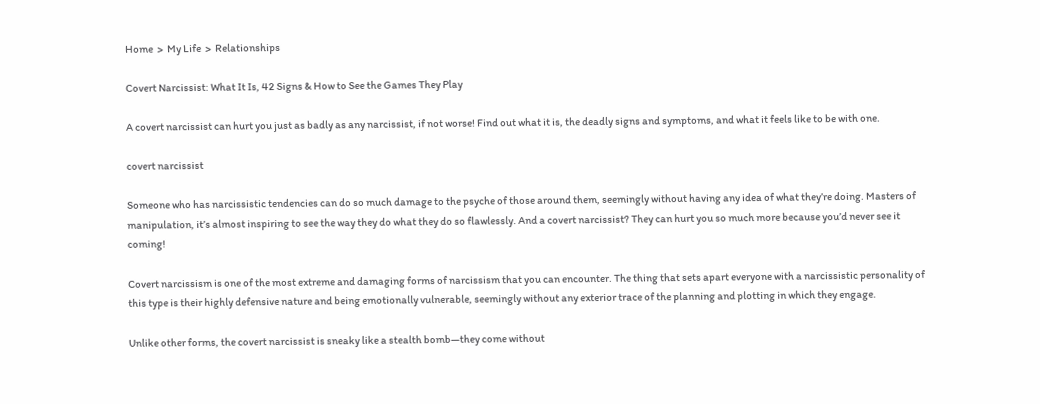Home  >  My Life  >  Relationships

Covert Narcissist: What It Is, 42 Signs & How to See the Games They Play

A covert narcissist can hurt you just as badly as any narcissist, if not worse! Find out what it is, the deadly signs and symptoms, and what it feels like to be with one.

covert narcissist

Someone who has narcissistic tendencies can do so much damage to the psyche of those around them, seemingly without having any idea of what they’re doing. Masters of manipulation, it’s almost inspiring to see the way they do what they do so flawlessly. And a covert narcissist? They can hurt you so much more because you’d never see it coming!

Covert narcissism is one of the most extreme and damaging forms of narcissism that you can encounter. The thing that sets apart everyone with a narcissistic personality of this type is their highly defensive nature and being emotionally vulnerable, seemingly without any exterior trace of the planning and plotting in which they engage.

Unlike other forms, the covert narcissist is sneaky like a stealth bomb—they come without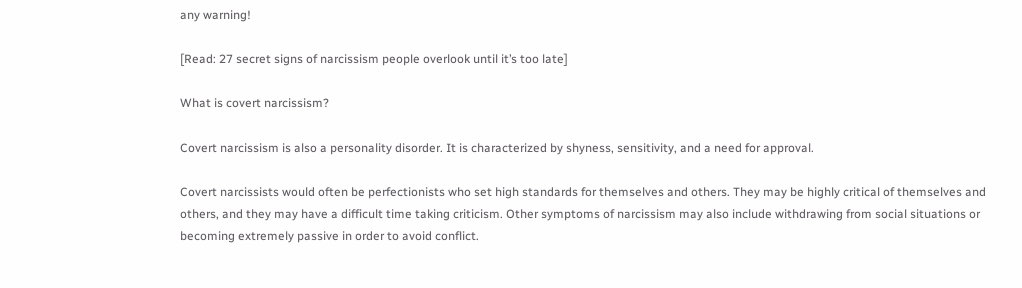any warning!

[Read: 27 secret signs of narcissism people overlook until it’s too late]

What is covert narcissism?

Covert narcissism is also a personality disorder. It is characterized by shyness, sensitivity, and a need for approval.

Covert narcissists would often be perfectionists who set high standards for themselves and others. They may be highly critical of themselves and others, and they may have a difficult time taking criticism. Other symptoms of narcissism may also include withdrawing from social situations or becoming extremely passive in order to avoid conflict.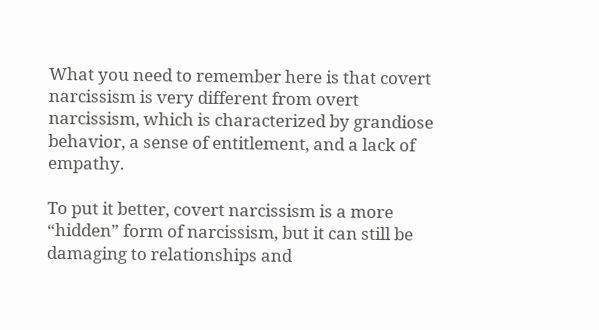What you need to remember here is that covert narcissism is very different from overt narcissism, which is characterized by grandiose behavior, a sense of entitlement, and a lack of empathy.

To put it better, covert narcissism is a more “hidden” form of narcissism, but it can still be damaging to relationships and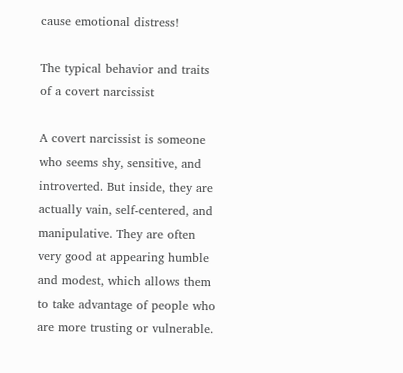cause emotional distress!

The typical behavior and traits of a covert narcissist

A covert narcissist is someone who seems shy, sensitive, and introverted. But inside, they are actually vain, self-centered, and manipulative. They are often very good at appearing humble and modest, which allows them to take advantage of people who are more trusting or vulnerable.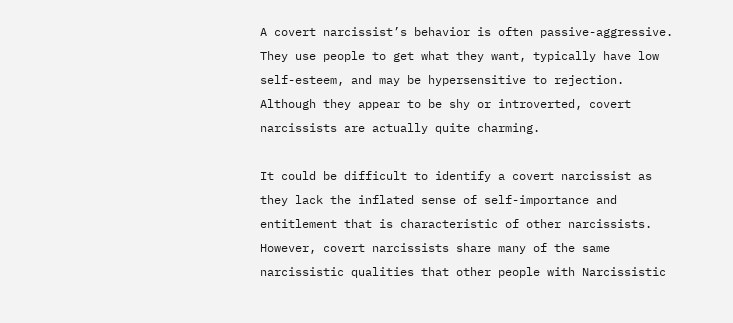A covert narcissist’s behavior is often passive-aggressive. They use people to get what they want, typically have low self-esteem, and may be hypersensitive to rejection. Although they appear to be shy or introverted, covert narcissists are actually quite charming.

It could be difficult to identify a covert narcissist as they lack the inflated sense of self-importance and entitlement that is characteristic of other narcissists. However, covert narcissists share many of the same narcissistic qualities that other people with Narcissistic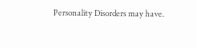Personality Disorders may have.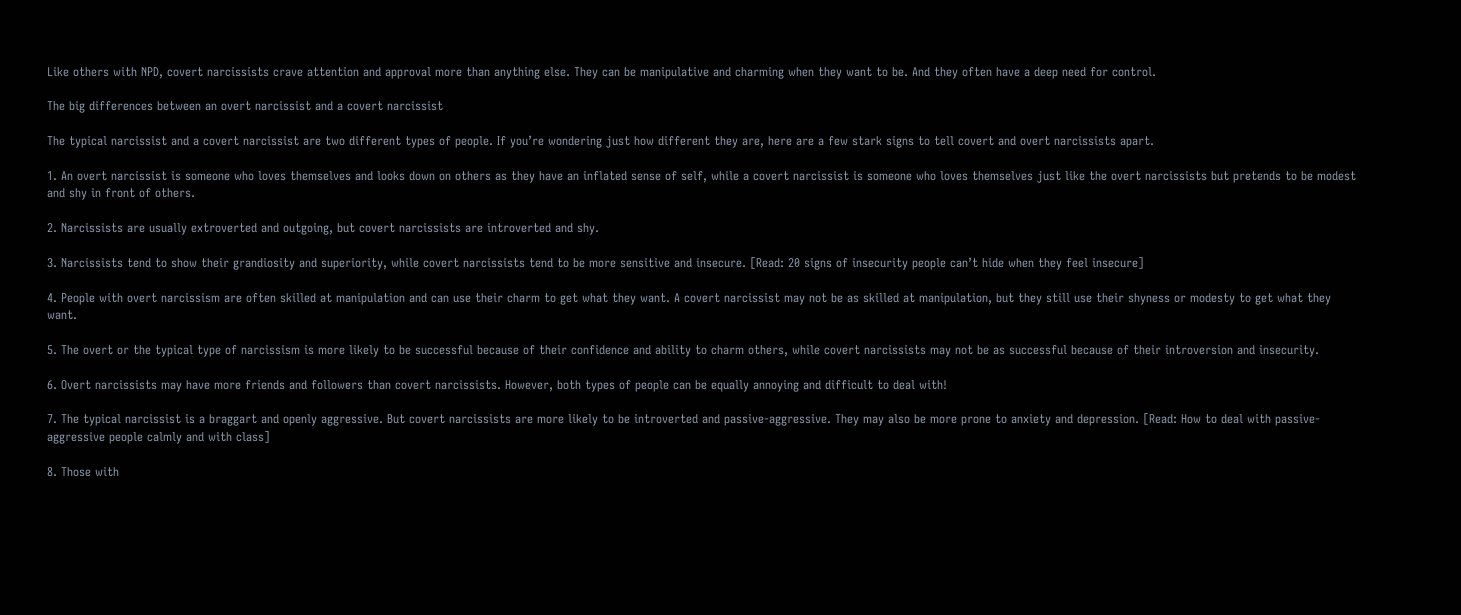Like others with NPD, covert narcissists crave attention and approval more than anything else. They can be manipulative and charming when they want to be. And they often have a deep need for control.

The big differences between an overt narcissist and a covert narcissist

The typical narcissist and a covert narcissist are two different types of people. If you’re wondering just how different they are, here are a few stark signs to tell covert and overt narcissists apart.

1. An overt narcissist is someone who loves themselves and looks down on others as they have an inflated sense of self, while a covert narcissist is someone who loves themselves just like the overt narcissists but pretends to be modest and shy in front of others.

2. Narcissists are usually extroverted and outgoing, but covert narcissists are introverted and shy.

3. Narcissists tend to show their grandiosity and superiority, while covert narcissists tend to be more sensitive and insecure. [Read: 20 signs of insecurity people can’t hide when they feel insecure]

4. People with overt narcissism are often skilled at manipulation and can use their charm to get what they want. A covert narcissist may not be as skilled at manipulation, but they still use their shyness or modesty to get what they want.

5. The overt or the typical type of narcissism is more likely to be successful because of their confidence and ability to charm others, while covert narcissists may not be as successful because of their introversion and insecurity.

6. Overt narcissists may have more friends and followers than covert narcissists. However, both types of people can be equally annoying and difficult to deal with!

7. The typical narcissist is a braggart and openly aggressive. But covert narcissists are more likely to be introverted and passive-aggressive. They may also be more prone to anxiety and depression. [Read: How to deal with passive-aggressive people calmly and with class]

8. Those with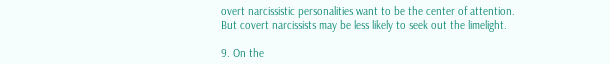overt narcissistic personalities want to be the center of attention. But covert narcissists may be less likely to seek out the limelight.

9. On the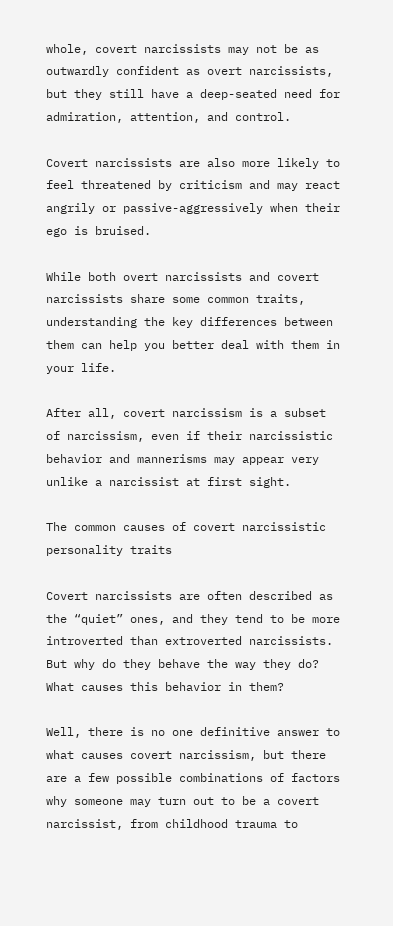whole, covert narcissists may not be as outwardly confident as overt narcissists, but they still have a deep-seated need for admiration, attention, and control.

Covert narcissists are also more likely to feel threatened by criticism and may react angrily or passive-aggressively when their ego is bruised.

While both overt narcissists and covert narcissists share some common traits, understanding the key differences between them can help you better deal with them in your life.

After all, covert narcissism is a subset of narcissism, even if their narcissistic behavior and mannerisms may appear very unlike a narcissist at first sight.

The common causes of covert narcissistic personality traits

Covert narcissists are often described as the “quiet” ones, and they tend to be more introverted than extroverted narcissists. But why do they behave the way they do? What causes this behavior in them?

Well, there is no one definitive answer to what causes covert narcissism, but there are a few possible combinations of factors why someone may turn out to be a covert narcissist, from childhood trauma to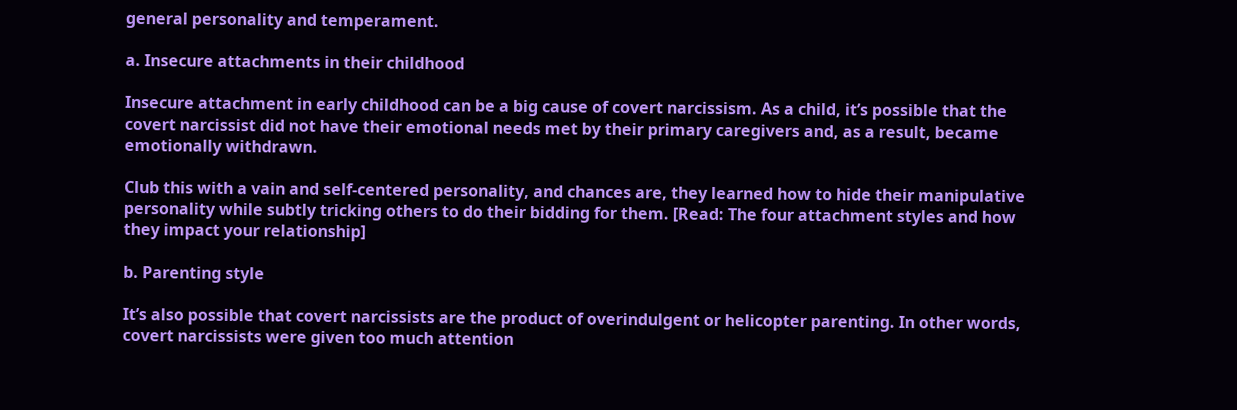general personality and temperament.

a. Insecure attachments in their childhood

Insecure attachment in early childhood can be a big cause of covert narcissism. As a child, it’s possible that the covert narcissist did not have their emotional needs met by their primary caregivers and, as a result, became emotionally withdrawn.

Club this with a vain and self-centered personality, and chances are, they learned how to hide their manipulative personality while subtly tricking others to do their bidding for them. [Read: The four attachment styles and how they impact your relationship]

b. Parenting style

It’s also possible that covert narcissists are the product of overindulgent or helicopter parenting. In other words, covert narcissists were given too much attention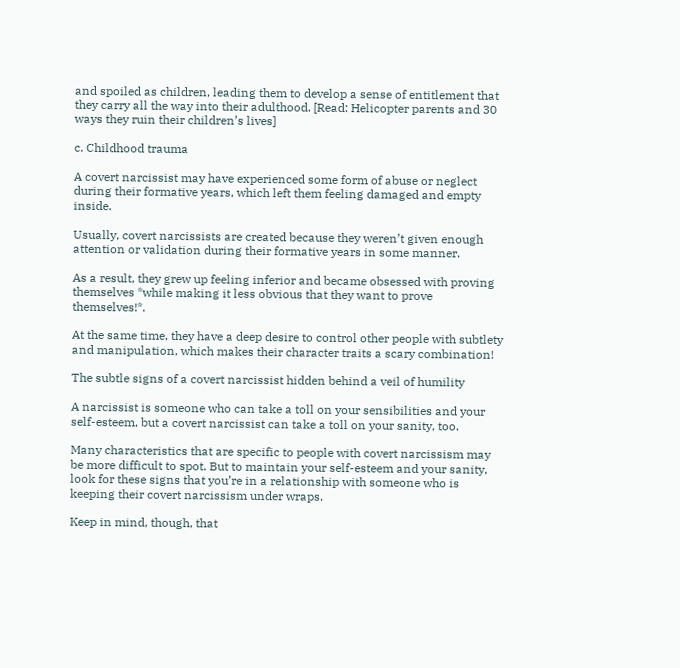and spoiled as children, leading them to develop a sense of entitlement that they carry all the way into their adulthood. [Read: Helicopter parents and 30 ways they ruin their children’s lives]

c. Childhood trauma

A covert narcissist may have experienced some form of abuse or neglect during their formative years, which left them feeling damaged and empty inside.

Usually, covert narcissists are created because they weren’t given enough attention or validation during their formative years in some manner.

As a result, they grew up feeling inferior and became obsessed with proving themselves *while making it less obvious that they want to prove themselves!*.

At the same time, they have a deep desire to control other people with subtlety and manipulation, which makes their character traits a scary combination!

The subtle signs of a covert narcissist hidden behind a veil of humility

A narcissist is someone who can take a toll on your sensibilities and your self-esteem, but a covert narcissist can take a toll on your sanity, too.

Many characteristics that are specific to people with covert narcissism may be more difficult to spot. But to maintain your self-esteem and your sanity, look for these signs that you’re in a relationship with someone who is keeping their covert narcissism under wraps.

Keep in mind, though, that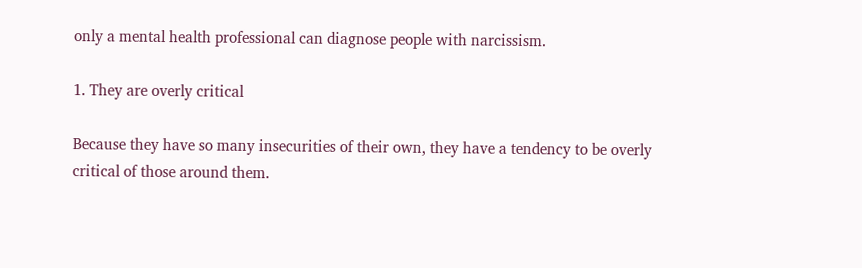only a mental health professional can diagnose people with narcissism.

1. They are overly critical

Because they have so many insecurities of their own, they have a tendency to be overly critical of those around them.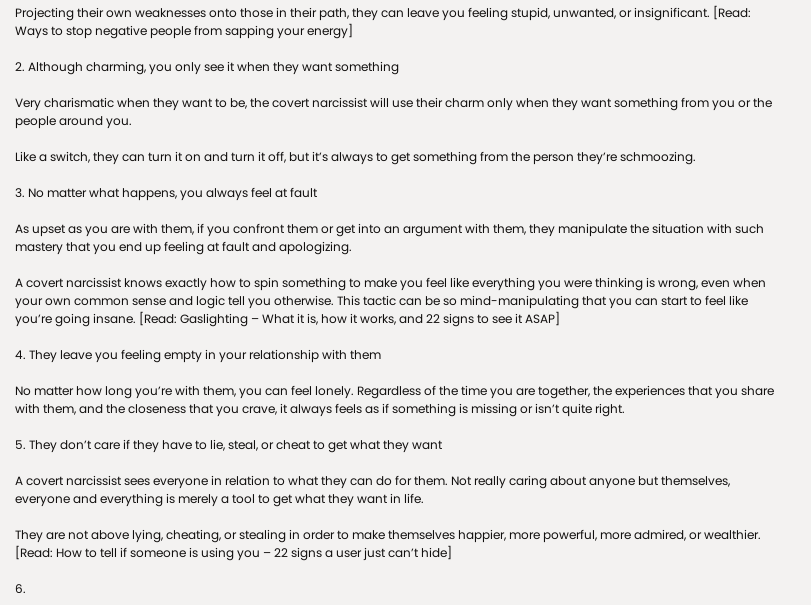Projecting their own weaknesses onto those in their path, they can leave you feeling stupid, unwanted, or insignificant. [Read: Ways to stop negative people from sapping your energy]

2. Although charming, you only see it when they want something

Very charismatic when they want to be, the covert narcissist will use their charm only when they want something from you or the people around you.

Like a switch, they can turn it on and turn it off, but it’s always to get something from the person they’re schmoozing.

3. No matter what happens, you always feel at fault

As upset as you are with them, if you confront them or get into an argument with them, they manipulate the situation with such mastery that you end up feeling at fault and apologizing.

A covert narcissist knows exactly how to spin something to make you feel like everything you were thinking is wrong, even when your own common sense and logic tell you otherwise. This tactic can be so mind-manipulating that you can start to feel like you’re going insane. [Read: Gaslighting – What it is, how it works, and 22 signs to see it ASAP]

4. They leave you feeling empty in your relationship with them

No matter how long you’re with them, you can feel lonely. Regardless of the time you are together, the experiences that you share with them, and the closeness that you crave, it always feels as if something is missing or isn’t quite right.

5. They don’t care if they have to lie, steal, or cheat to get what they want

A covert narcissist sees everyone in relation to what they can do for them. Not really caring about anyone but themselves, everyone and everything is merely a tool to get what they want in life.

They are not above lying, cheating, or stealing in order to make themselves happier, more powerful, more admired, or wealthier. [Read: How to tell if someone is using you – 22 signs a user just can’t hide]

6.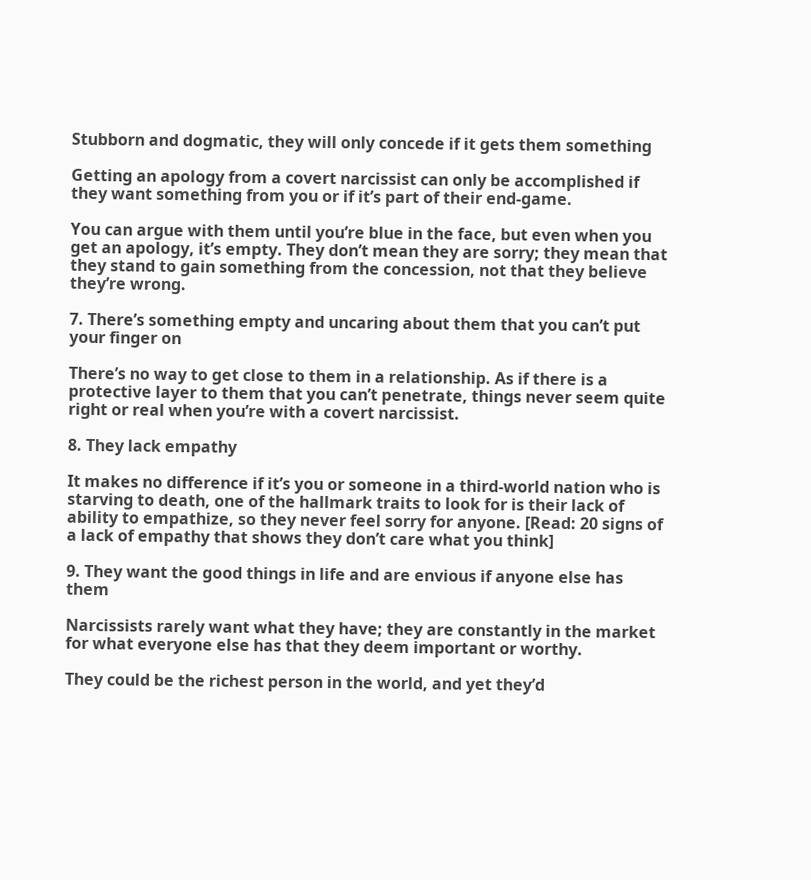Stubborn and dogmatic, they will only concede if it gets them something

Getting an apology from a covert narcissist can only be accomplished if they want something from you or if it’s part of their end-game.

You can argue with them until you’re blue in the face, but even when you get an apology, it’s empty. They don’t mean they are sorry; they mean that they stand to gain something from the concession, not that they believe they’re wrong.

7. There’s something empty and uncaring about them that you can’t put your finger on

There’s no way to get close to them in a relationship. As if there is a protective layer to them that you can’t penetrate, things never seem quite right or real when you’re with a covert narcissist.

8. They lack empathy

It makes no difference if it’s you or someone in a third-world nation who is starving to death, one of the hallmark traits to look for is their lack of ability to empathize, so they never feel sorry for anyone. [Read: 20 signs of a lack of empathy that shows they don’t care what you think]

9. They want the good things in life and are envious if anyone else has them

Narcissists rarely want what they have; they are constantly in the market for what everyone else has that they deem important or worthy.

They could be the richest person in the world, and yet they’d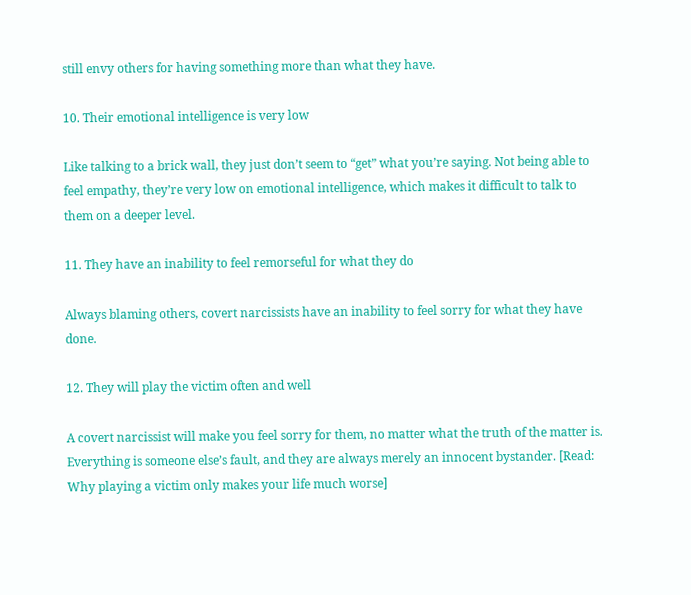still envy others for having something more than what they have.

10. Their emotional intelligence is very low

Like talking to a brick wall, they just don’t seem to “get” what you’re saying. Not being able to feel empathy, they’re very low on emotional intelligence, which makes it difficult to talk to them on a deeper level.

11. They have an inability to feel remorseful for what they do

Always blaming others, covert narcissists have an inability to feel sorry for what they have done.

12. They will play the victim often and well

A covert narcissist will make you feel sorry for them, no matter what the truth of the matter is. Everything is someone else’s fault, and they are always merely an innocent bystander. [Read: Why playing a victim only makes your life much worse]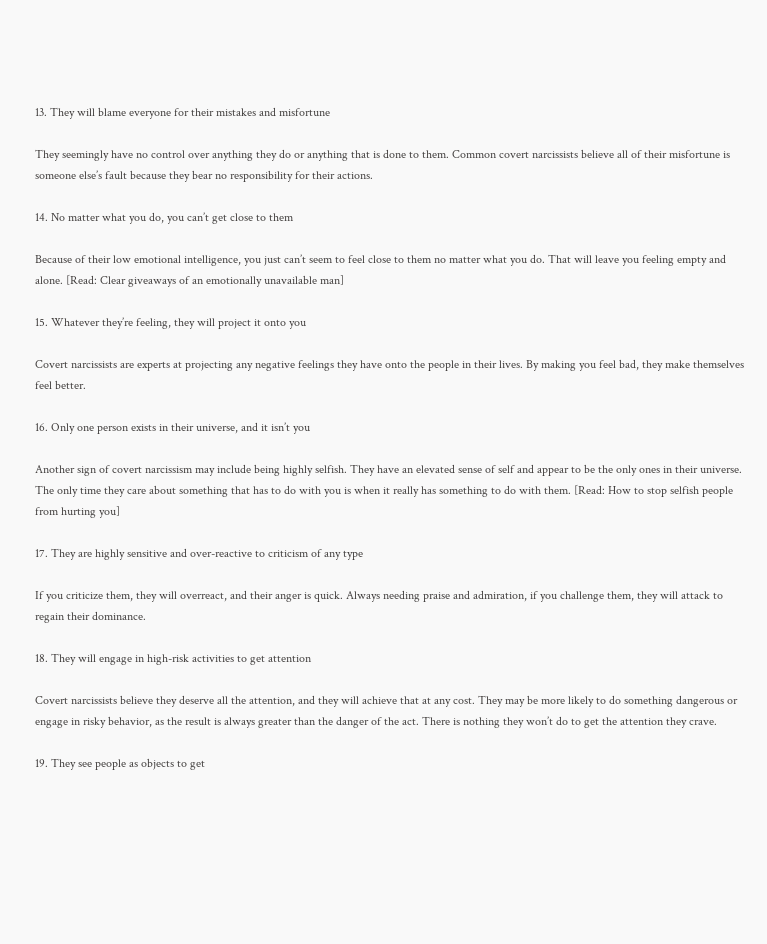13. They will blame everyone for their mistakes and misfortune

They seemingly have no control over anything they do or anything that is done to them. Common covert narcissists believe all of their misfortune is someone else’s fault because they bear no responsibility for their actions.

14. No matter what you do, you can’t get close to them

Because of their low emotional intelligence, you just can’t seem to feel close to them no matter what you do. That will leave you feeling empty and alone. [Read: Clear giveaways of an emotionally unavailable man]

15. Whatever they’re feeling, they will project it onto you

Covert narcissists are experts at projecting any negative feelings they have onto the people in their lives. By making you feel bad, they make themselves feel better.

16. Only one person exists in their universe, and it isn’t you

Another sign of covert narcissism may include being highly selfish. They have an elevated sense of self and appear to be the only ones in their universe. The only time they care about something that has to do with you is when it really has something to do with them. [Read: How to stop selfish people from hurting you]

17. They are highly sensitive and over-reactive to criticism of any type

If you criticize them, they will overreact, and their anger is quick. Always needing praise and admiration, if you challenge them, they will attack to regain their dominance.

18. They will engage in high-risk activities to get attention

Covert narcissists believe they deserve all the attention, and they will achieve that at any cost. They may be more likely to do something dangerous or engage in risky behavior, as the result is always greater than the danger of the act. There is nothing they won’t do to get the attention they crave.

19. They see people as objects to get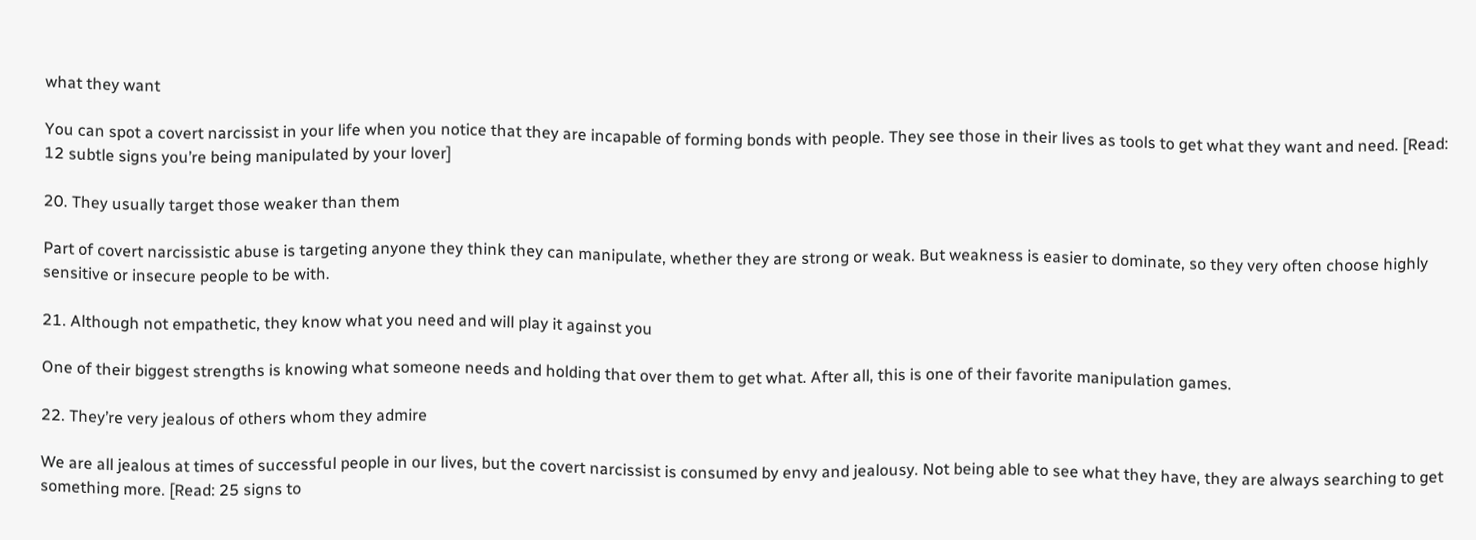what they want

You can spot a covert narcissist in your life when you notice that they are incapable of forming bonds with people. They see those in their lives as tools to get what they want and need. [Read: 12 subtle signs you’re being manipulated by your lover]

20. They usually target those weaker than them

Part of covert narcissistic abuse is targeting anyone they think they can manipulate, whether they are strong or weak. But weakness is easier to dominate, so they very often choose highly sensitive or insecure people to be with.

21. Although not empathetic, they know what you need and will play it against you

One of their biggest strengths is knowing what someone needs and holding that over them to get what. After all, this is one of their favorite manipulation games.

22. They’re very jealous of others whom they admire

We are all jealous at times of successful people in our lives, but the covert narcissist is consumed by envy and jealousy. Not being able to see what they have, they are always searching to get something more. [Read: 25 signs to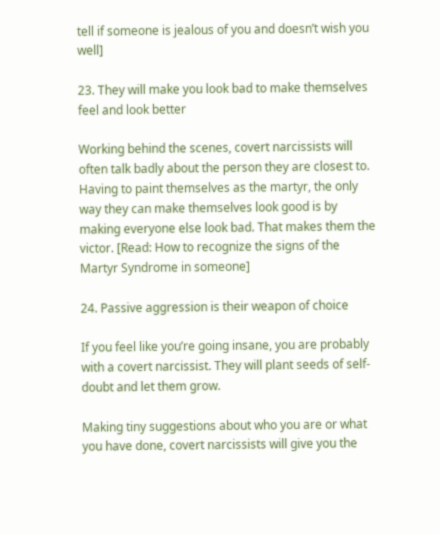tell if someone is jealous of you and doesn’t wish you well]

23. They will make you look bad to make themselves feel and look better

Working behind the scenes, covert narcissists will often talk badly about the person they are closest to. Having to paint themselves as the martyr, the only way they can make themselves look good is by making everyone else look bad. That makes them the victor. [Read: How to recognize the signs of the Martyr Syndrome in someone]

24. Passive aggression is their weapon of choice

If you feel like you’re going insane, you are probably with a covert narcissist. They will plant seeds of self-doubt and let them grow.

Making tiny suggestions about who you are or what you have done, covert narcissists will give you the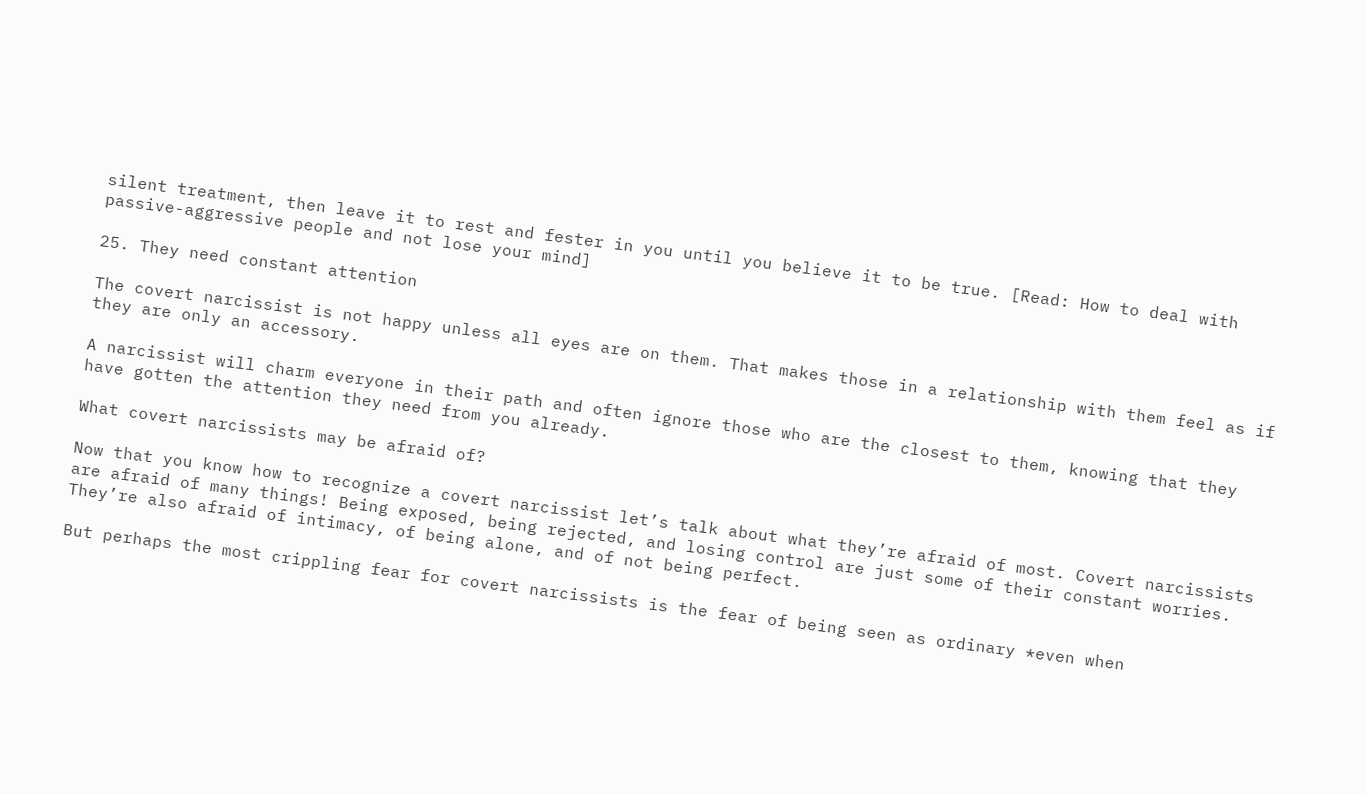silent treatment, then leave it to rest and fester in you until you believe it to be true. [Read: How to deal with passive-aggressive people and not lose your mind]

25. They need constant attention

The covert narcissist is not happy unless all eyes are on them. That makes those in a relationship with them feel as if they are only an accessory.

A narcissist will charm everyone in their path and often ignore those who are the closest to them, knowing that they have gotten the attention they need from you already.

What covert narcissists may be afraid of?

Now that you know how to recognize a covert narcissist let’s talk about what they’re afraid of most. Covert narcissists are afraid of many things! Being exposed, being rejected, and losing control are just some of their constant worries. They’re also afraid of intimacy, of being alone, and of not being perfect.

But perhaps the most crippling fear for covert narcissists is the fear of being seen as ordinary *even when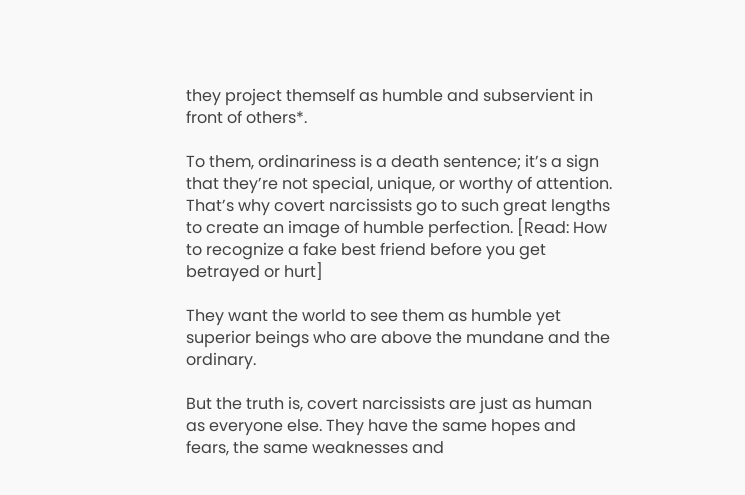they project themself as humble and subservient in front of others*.

To them, ordinariness is a death sentence; it’s a sign that they’re not special, unique, or worthy of attention. That’s why covert narcissists go to such great lengths to create an image of humble perfection. [Read: How to recognize a fake best friend before you get betrayed or hurt]

They want the world to see them as humble yet superior beings who are above the mundane and the ordinary.

But the truth is, covert narcissists are just as human as everyone else. They have the same hopes and fears, the same weaknesses and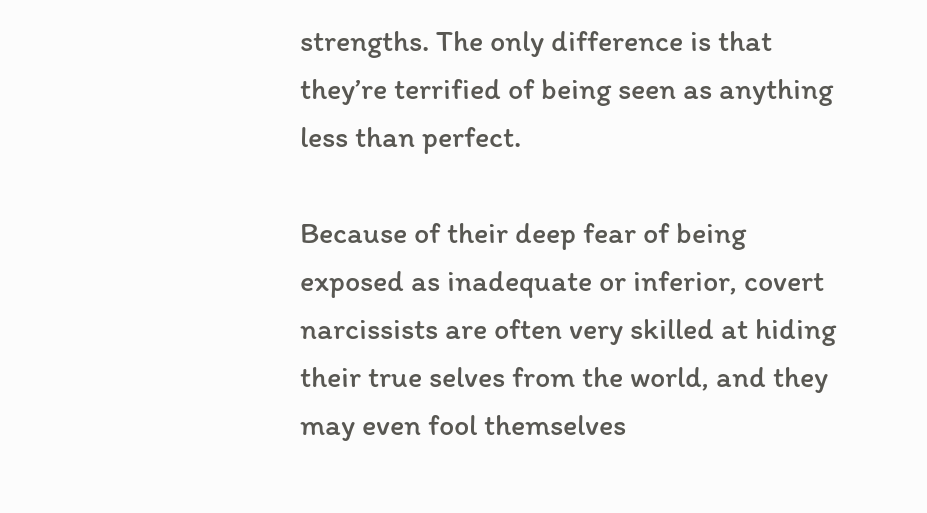strengths. The only difference is that they’re terrified of being seen as anything less than perfect.

Because of their deep fear of being exposed as inadequate or inferior, covert narcissists are often very skilled at hiding their true selves from the world, and they may even fool themselves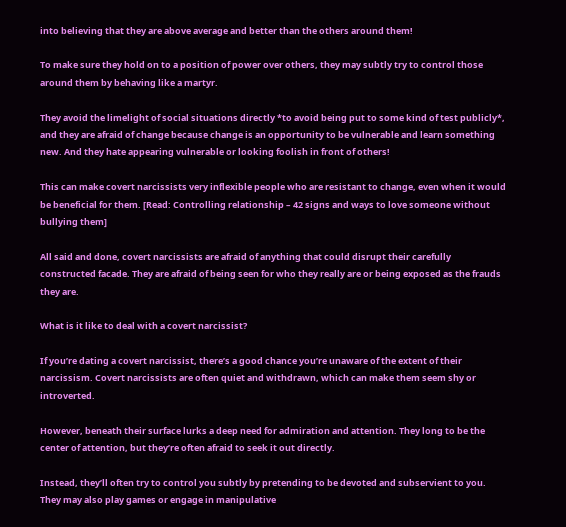into believing that they are above average and better than the others around them!

To make sure they hold on to a position of power over others, they may subtly try to control those around them by behaving like a martyr.

They avoid the limelight of social situations directly *to avoid being put to some kind of test publicly*, and they are afraid of change because change is an opportunity to be vulnerable and learn something new. And they hate appearing vulnerable or looking foolish in front of others!

This can make covert narcissists very inflexible people who are resistant to change, even when it would be beneficial for them. [Read: Controlling relationship – 42 signs and ways to love someone without bullying them]

All said and done, covert narcissists are afraid of anything that could disrupt their carefully constructed facade. They are afraid of being seen for who they really are or being exposed as the frauds they are.

What is it like to deal with a covert narcissist?

If you’re dating a covert narcissist, there’s a good chance you’re unaware of the extent of their narcissism. Covert narcissists are often quiet and withdrawn, which can make them seem shy or introverted.

However, beneath their surface lurks a deep need for admiration and attention. They long to be the center of attention, but they’re often afraid to seek it out directly.

Instead, they’ll often try to control you subtly by pretending to be devoted and subservient to you. They may also play games or engage in manipulative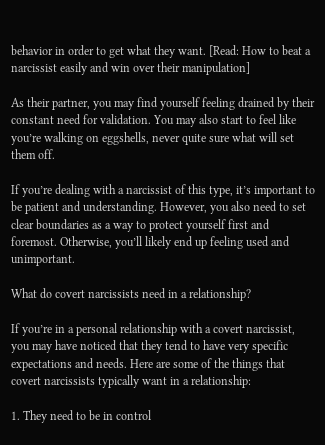behavior in order to get what they want. [Read: How to beat a narcissist easily and win over their manipulation]

As their partner, you may find yourself feeling drained by their constant need for validation. You may also start to feel like you’re walking on eggshells, never quite sure what will set them off.

If you’re dealing with a narcissist of this type, it’s important to be patient and understanding. However, you also need to set clear boundaries as a way to protect yourself first and foremost. Otherwise, you’ll likely end up feeling used and unimportant.

What do covert narcissists need in a relationship?

If you’re in a personal relationship with a covert narcissist, you may have noticed that they tend to have very specific expectations and needs. Here are some of the things that covert narcissists typically want in a relationship:

1. They need to be in control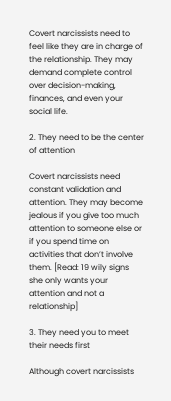Covert narcissists need to feel like they are in charge of the relationship. They may demand complete control over decision-making, finances, and even your social life.

2. They need to be the center of attention

Covert narcissists need constant validation and attention. They may become jealous if you give too much attention to someone else or if you spend time on activities that don’t involve them. [Read: 19 wily signs she only wants your attention and not a relationship]

3. They need you to meet their needs first

Although covert narcissists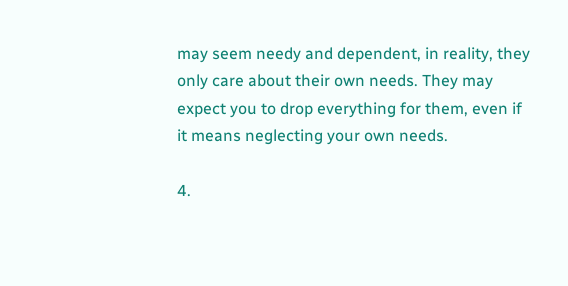may seem needy and dependent, in reality, they only care about their own needs. They may expect you to drop everything for them, even if it means neglecting your own needs.

4.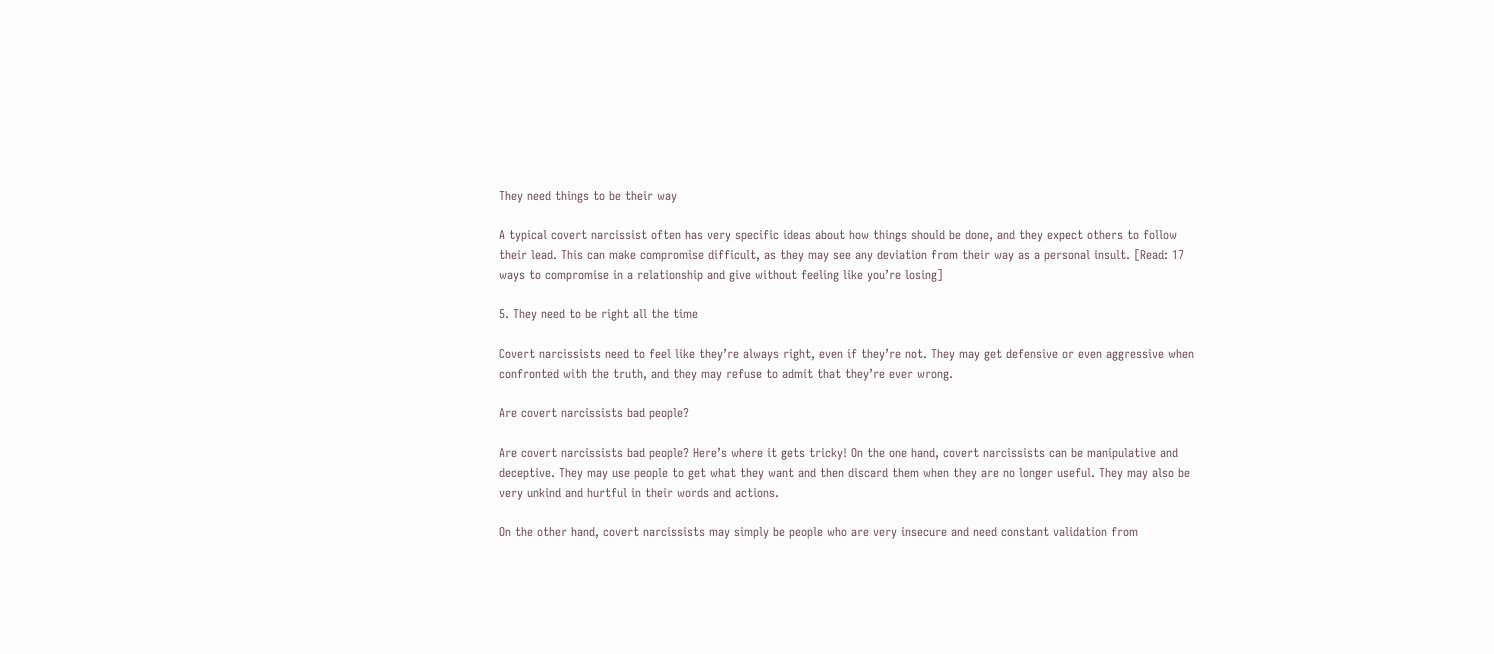They need things to be their way

A typical covert narcissist often has very specific ideas about how things should be done, and they expect others to follow their lead. This can make compromise difficult, as they may see any deviation from their way as a personal insult. [Read: 17 ways to compromise in a relationship and give without feeling like you’re losing]

5. They need to be right all the time

Covert narcissists need to feel like they’re always right, even if they’re not. They may get defensive or even aggressive when confronted with the truth, and they may refuse to admit that they’re ever wrong.

Are covert narcissists bad people?

Are covert narcissists bad people? Here’s where it gets tricky! On the one hand, covert narcissists can be manipulative and deceptive. They may use people to get what they want and then discard them when they are no longer useful. They may also be very unkind and hurtful in their words and actions.

On the other hand, covert narcissists may simply be people who are very insecure and need constant validation from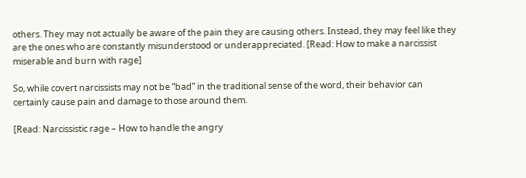others. They may not actually be aware of the pain they are causing others. Instead, they may feel like they are the ones who are constantly misunderstood or underappreciated. [Read: How to make a narcissist miserable and burn with rage]

So, while covert narcissists may not be “bad” in the traditional sense of the word, their behavior can certainly cause pain and damage to those around them.

[Read: Narcissistic rage – How to handle the angry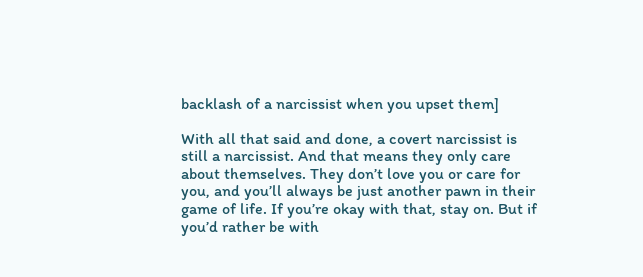backlash of a narcissist when you upset them]

With all that said and done, a covert narcissist is still a narcissist. And that means they only care about themselves. They don’t love you or care for you, and you’ll always be just another pawn in their game of life. If you’re okay with that, stay on. But if you’d rather be with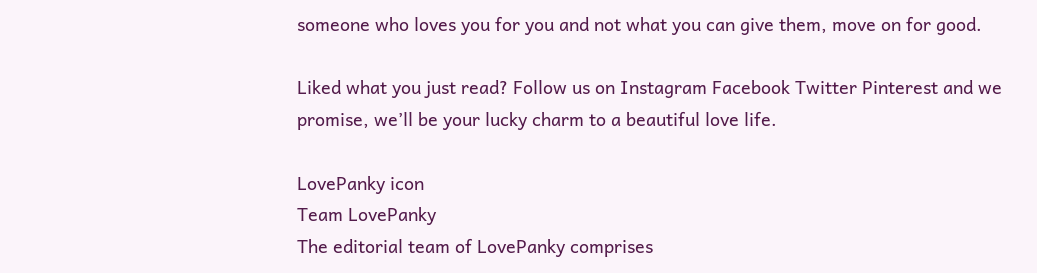someone who loves you for you and not what you can give them, move on for good.

Liked what you just read? Follow us on Instagram Facebook Twitter Pinterest and we promise, we’ll be your lucky charm to a beautiful love life.

LovePanky icon
Team LovePanky
The editorial team of LovePanky comprises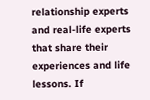relationship experts and real-life experts that share their experiences and life lessons. If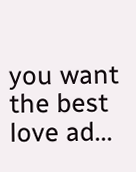you want the best love ad...